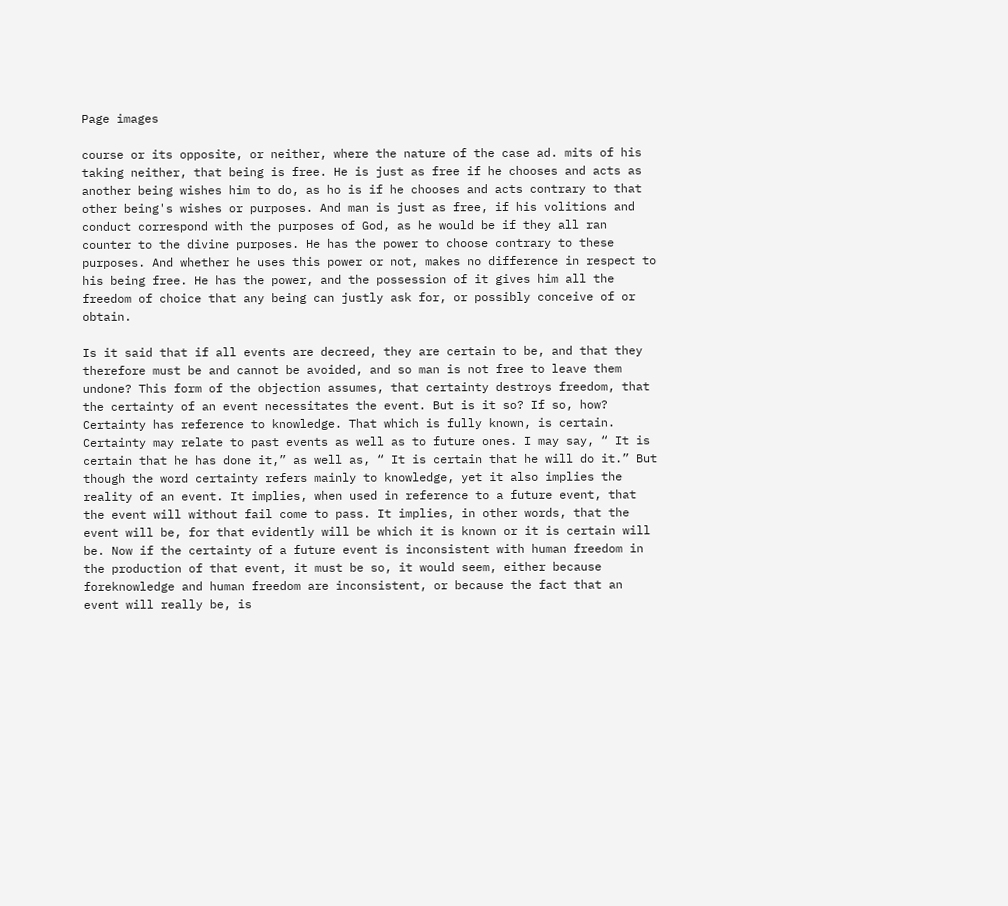Page images

course or its opposite, or neither, where the nature of the case ad. mits of his taking neither, that being is free. He is just as free if he chooses and acts as another being wishes him to do, as ho is if he chooses and acts contrary to that other being's wishes or purposes. And man is just as free, if his volitions and conduct correspond with the purposes of God, as he would be if they all ran counter to the divine purposes. He has the power to choose contrary to these purposes. And whether he uses this power or not, makes no difference in respect to his being free. He has the power, and the possession of it gives him all the freedom of choice that any being can justly ask for, or possibly conceive of or obtain.

Is it said that if all events are decreed, they are certain to be, and that they therefore must be and cannot be avoided, and so man is not free to leave them undone? This form of the objection assumes, that certainty destroys freedom, that the certainty of an event necessitates the event. But is it so? If so, how? Certainty has reference to knowledge. That which is fully known, is certain. Certainty may relate to past events as well as to future ones. I may say, “ It is certain that he has done it,” as well as, “ It is certain that he will do it.” But though the word certainty refers mainly to knowledge, yet it also implies the reality of an event. It implies, when used in reference to a future event, that the event will without fail come to pass. It implies, in other words, that the event will be, for that evidently will be which it is known or it is certain will be. Now if the certainty of a future event is inconsistent with human freedom in the production of that event, it must be so, it would seem, either because foreknowledge and human freedom are inconsistent, or because the fact that an event will really be, is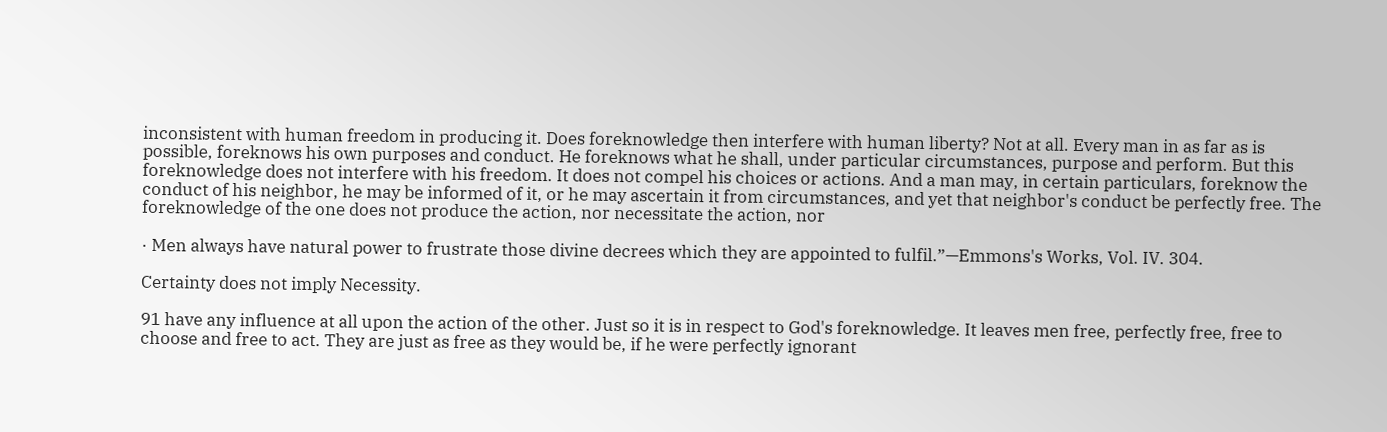inconsistent with human freedom in producing it. Does foreknowledge then interfere with human liberty? Not at all. Every man in as far as is possible, foreknows his own purposes and conduct. He foreknows what he shall, under particular circumstances, purpose and perform. But this foreknowledge does not interfere with his freedom. It does not compel his choices or actions. And a man may, in certain particulars, foreknow the conduct of his neighbor, he may be informed of it, or he may ascertain it from circumstances, and yet that neighbor's conduct be perfectly free. The foreknowledge of the one does not produce the action, nor necessitate the action, nor

· Men always have natural power to frustrate those divine decrees which they are appointed to fulfil.”—Emmons's Works, Vol. IV. 304.

Certainty does not imply Necessity.

91 have any influence at all upon the action of the other. Just so it is in respect to God's foreknowledge. It leaves men free, perfectly free, free to choose and free to act. They are just as free as they would be, if he were perfectly ignorant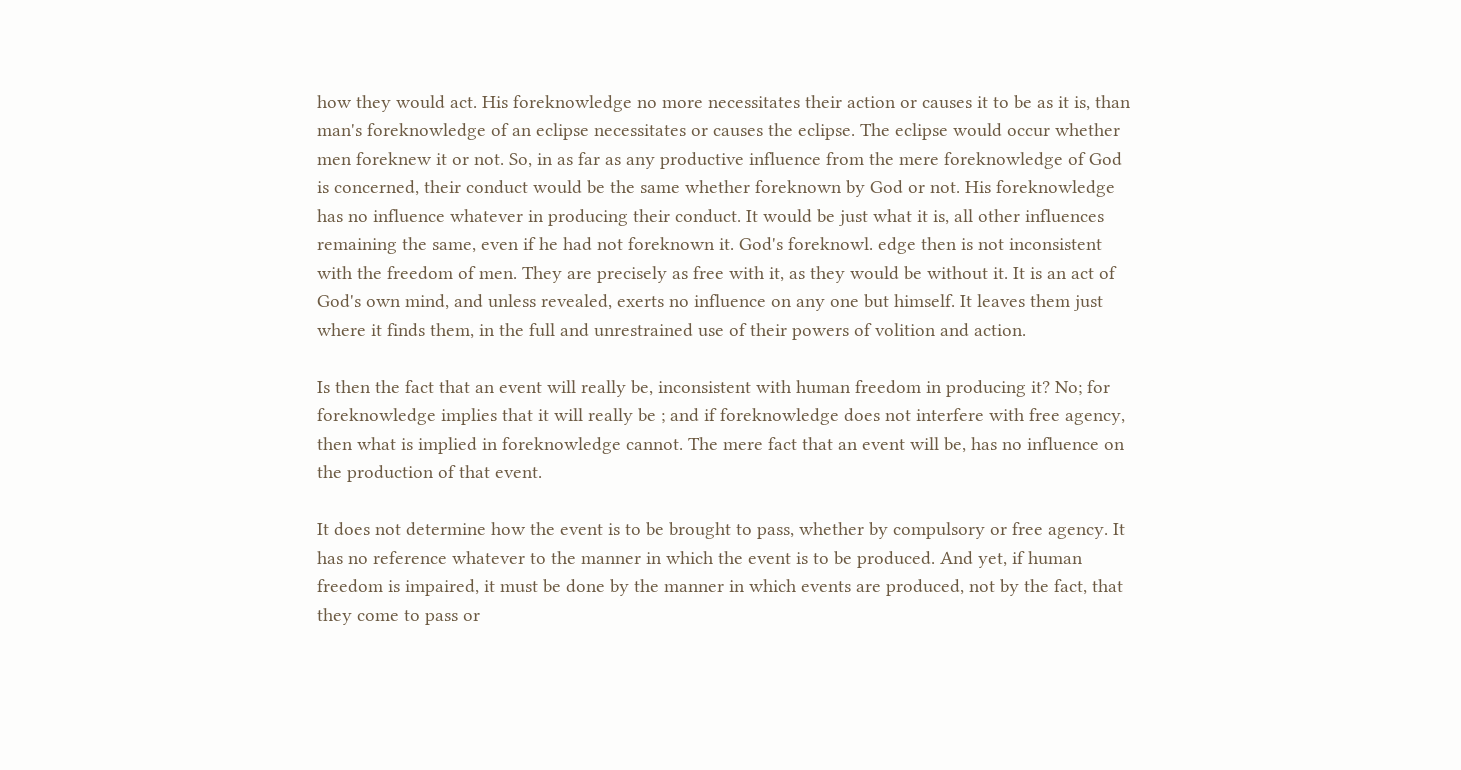how they would act. His foreknowledge no more necessitates their action or causes it to be as it is, than man's foreknowledge of an eclipse necessitates or causes the eclipse. The eclipse would occur whether men foreknew it or not. So, in as far as any productive influence from the mere foreknowledge of God is concerned, their conduct would be the same whether foreknown by God or not. His foreknowledge has no influence whatever in producing their conduct. It would be just what it is, all other influences remaining the same, even if he had not foreknown it. God's foreknowl. edge then is not inconsistent with the freedom of men. They are precisely as free with it, as they would be without it. It is an act of God's own mind, and unless revealed, exerts no influence on any one but himself. It leaves them just where it finds them, in the full and unrestrained use of their powers of volition and action.

Is then the fact that an event will really be, inconsistent with human freedom in producing it? No; for foreknowledge implies that it will really be ; and if foreknowledge does not interfere with free agency, then what is implied in foreknowledge cannot. The mere fact that an event will be, has no influence on the production of that event.

It does not determine how the event is to be brought to pass, whether by compulsory or free agency. It has no reference whatever to the manner in which the event is to be produced. And yet, if human freedom is impaired, it must be done by the manner in which events are produced, not by the fact, that they come to pass or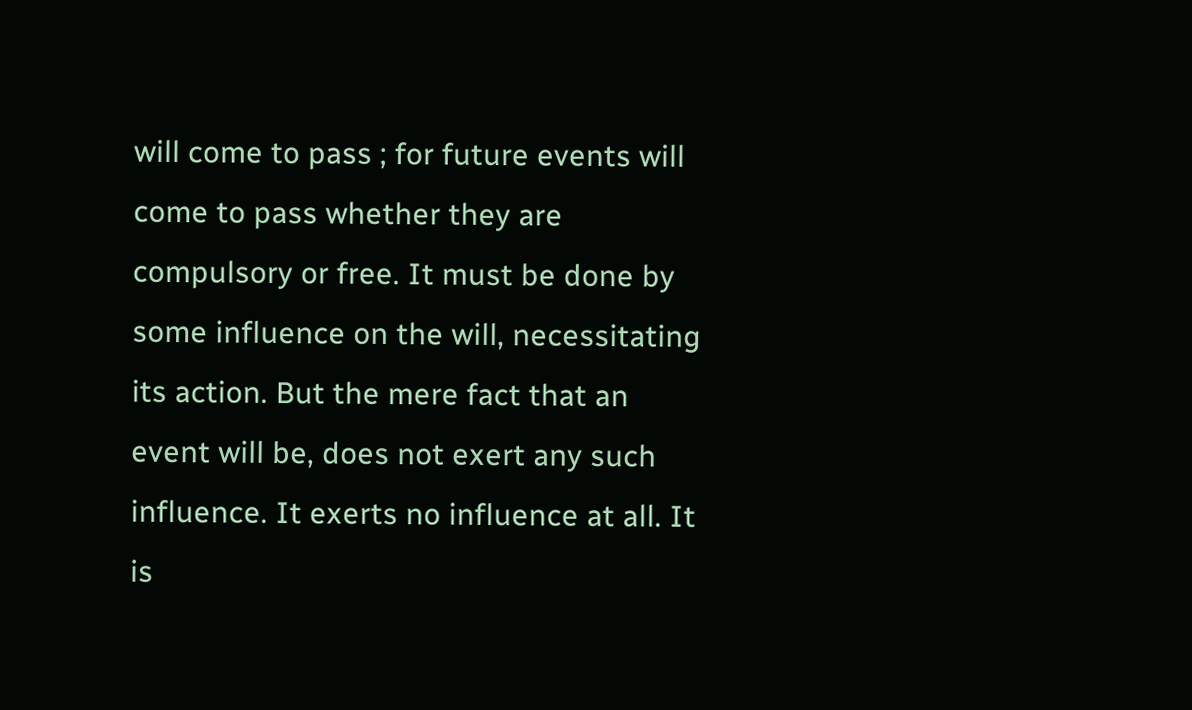will come to pass ; for future events will come to pass whether they are compulsory or free. It must be done by some influence on the will, necessitating its action. But the mere fact that an event will be, does not exert any such influence. It exerts no influence at all. It is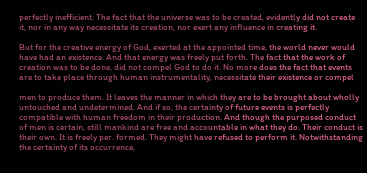perfectly inefficient. The fact that the universe was to be created, evidently did not create it, nor in any way necessitate its creation, nor exert any influence in creating it.

But for the creative energy of God, exerted at the appointed time, the world never would have had an existence. And that energy was freely put forth. The fact that the work of creation was to be done, did not compel God to do it. No more does the fact that events are to take place through human instrumentality, necessitate their existence or compel

men to produce them. It leaves the manner in which they are to be brought about wholly untouched and undetermined. And if so, the certainty of future events is perfectly compatible with human freedom in their production. And though the purposed conduct of men is certain, still mankind are free and accountable in what they do. Their conduct is their own. It is freely per. formed. They might have refused to perform it. Notwithstanding the certainty of its occurrence,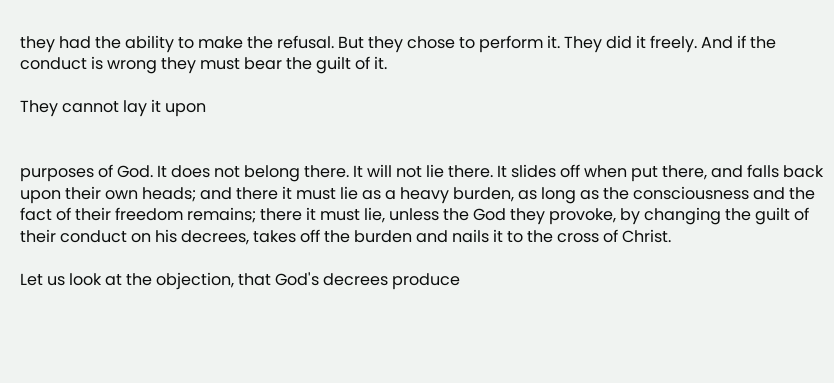they had the ability to make the refusal. But they chose to perform it. They did it freely. And if the conduct is wrong they must bear the guilt of it.

They cannot lay it upon


purposes of God. It does not belong there. It will not lie there. It slides off when put there, and falls back upon their own heads; and there it must lie as a heavy burden, as long as the consciousness and the fact of their freedom remains; there it must lie, unless the God they provoke, by changing the guilt of their conduct on his decrees, takes off the burden and nails it to the cross of Christ.

Let us look at the objection, that God's decrees produce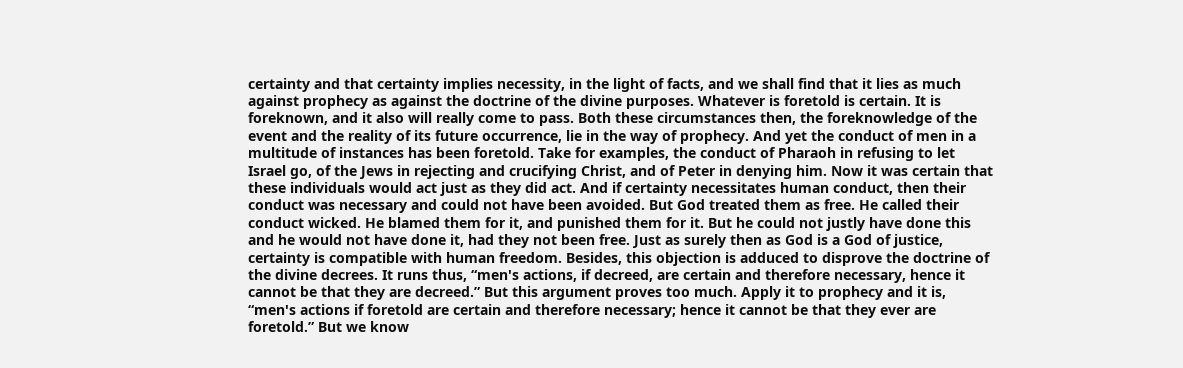certainty and that certainty implies necessity, in the light of facts, and we shall find that it lies as much against prophecy as against the doctrine of the divine purposes. Whatever is foretold is certain. It is foreknown, and it also will really come to pass. Both these circumstances then, the foreknowledge of the event and the reality of its future occurrence, lie in the way of prophecy. And yet the conduct of men in a multitude of instances has been foretold. Take for examples, the conduct of Pharaoh in refusing to let Israel go, of the Jews in rejecting and crucifying Christ, and of Peter in denying him. Now it was certain that these individuals would act just as they did act. And if certainty necessitates human conduct, then their conduct was necessary and could not have been avoided. But God treated them as free. He called their conduct wicked. He blamed them for it, and punished them for it. But he could not justly have done this and he would not have done it, had they not been free. Just as surely then as God is a God of justice, certainty is compatible with human freedom. Besides, this objection is adduced to disprove the doctrine of the divine decrees. It runs thus, “men's actions, if decreed, are certain and therefore necessary, hence it cannot be that they are decreed.” But this argument proves too much. Apply it to prophecy and it is, “men's actions if foretold are certain and therefore necessary; hence it cannot be that they ever are foretold.” But we know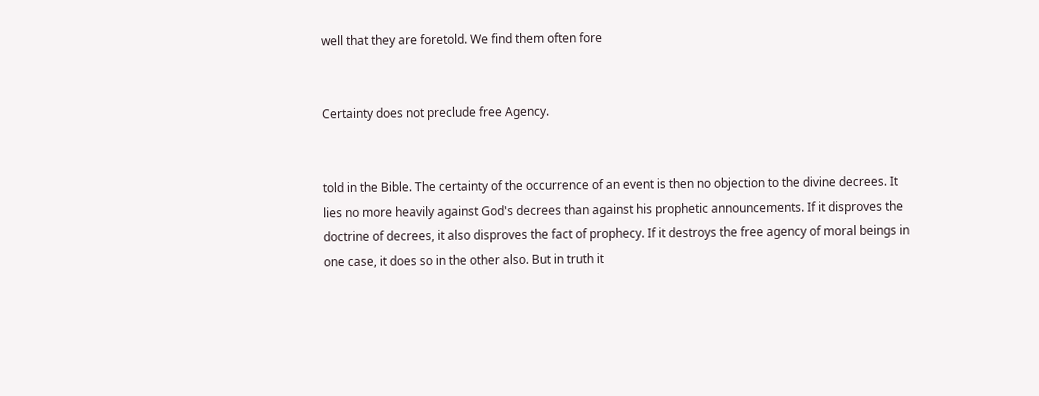well that they are foretold. We find them often fore


Certainty does not preclude free Agency.


told in the Bible. The certainty of the occurrence of an event is then no objection to the divine decrees. It lies no more heavily against God's decrees than against his prophetic announcements. If it disproves the doctrine of decrees, it also disproves the fact of prophecy. If it destroys the free agency of moral beings in one case, it does so in the other also. But in truth it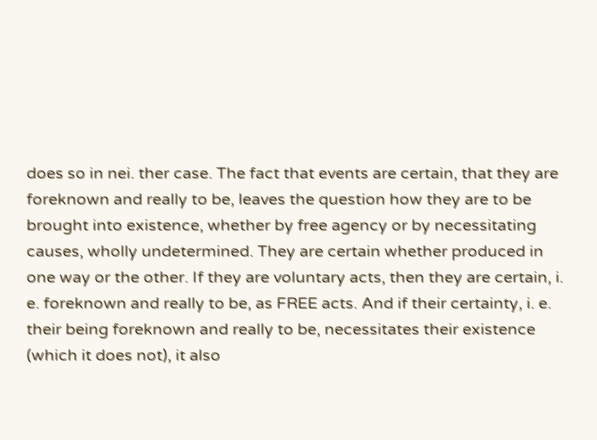does so in nei. ther case. The fact that events are certain, that they are foreknown and really to be, leaves the question how they are to be brought into existence, whether by free agency or by necessitating causes, wholly undetermined. They are certain whether produced in one way or the other. If they are voluntary acts, then they are certain, i. e. foreknown and really to be, as FREE acts. And if their certainty, i. e. their being foreknown and really to be, necessitates their existence (which it does not), it also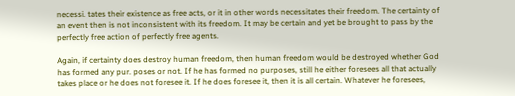necessi. tates their existence as free acts, or it in other words necessitates their freedom. The certainty of an event then is not inconsistent with its freedom. It may be certain and yet be brought to pass by the perfectly free action of perfectly free agents.

Again, if certainty does destroy human freedom, then human freedom would be destroyed whether God has formed any pur. poses or not. If he has formed no purposes, still he either foresees all that actually takes place or he does not foresee it. If he does foresee it, then it is all certain. Whatever he foresees,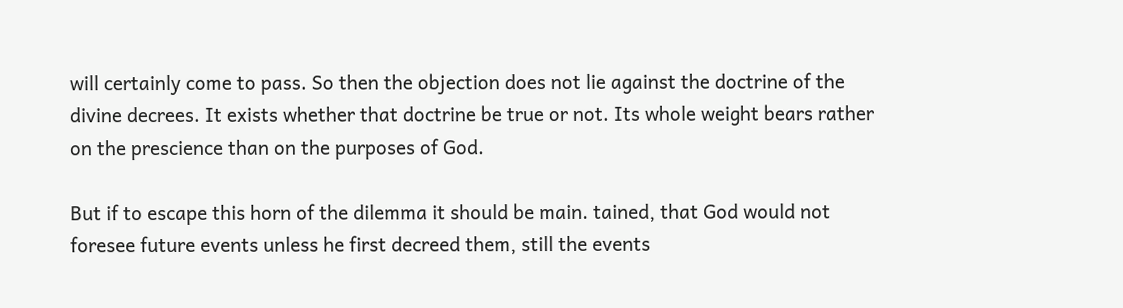will certainly come to pass. So then the objection does not lie against the doctrine of the divine decrees. It exists whether that doctrine be true or not. Its whole weight bears rather on the prescience than on the purposes of God.

But if to escape this horn of the dilemma it should be main. tained, that God would not foresee future events unless he first decreed them, still the events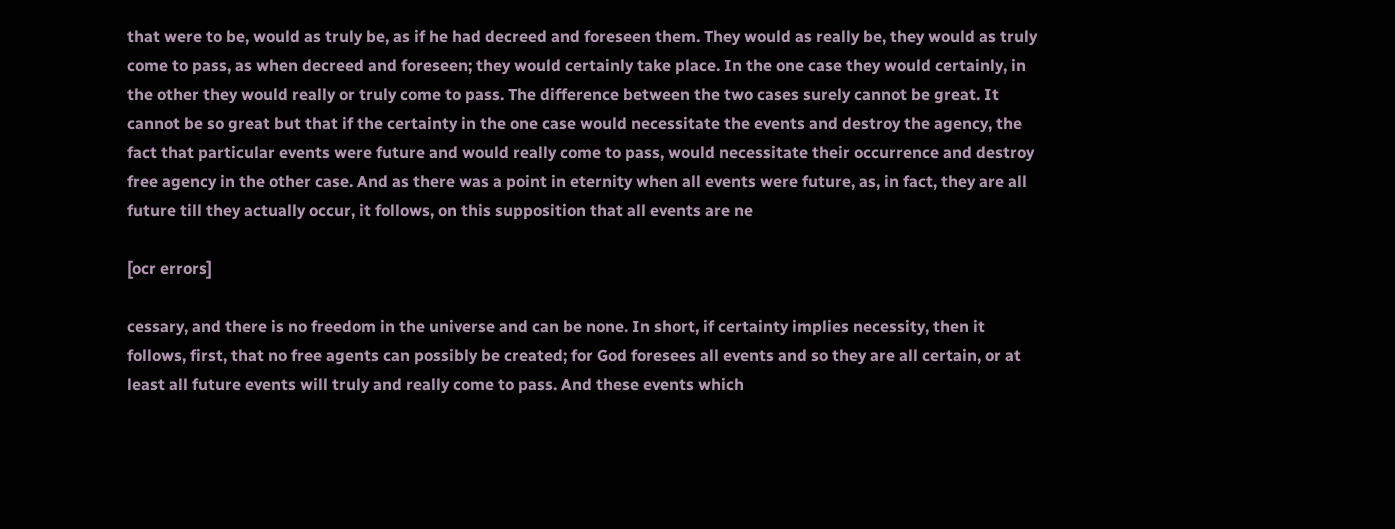that were to be, would as truly be, as if he had decreed and foreseen them. They would as really be, they would as truly come to pass, as when decreed and foreseen; they would certainly take place. In the one case they would certainly, in the other they would really or truly come to pass. The difference between the two cases surely cannot be great. It cannot be so great but that if the certainty in the one case would necessitate the events and destroy the agency, the fact that particular events were future and would really come to pass, would necessitate their occurrence and destroy free agency in the other case. And as there was a point in eternity when all events were future, as, in fact, they are all future till they actually occur, it follows, on this supposition that all events are ne

[ocr errors]

cessary, and there is no freedom in the universe and can be none. In short, if certainty implies necessity, then it follows, first, that no free agents can possibly be created; for God foresees all events and so they are all certain, or at least all future events will truly and really come to pass. And these events which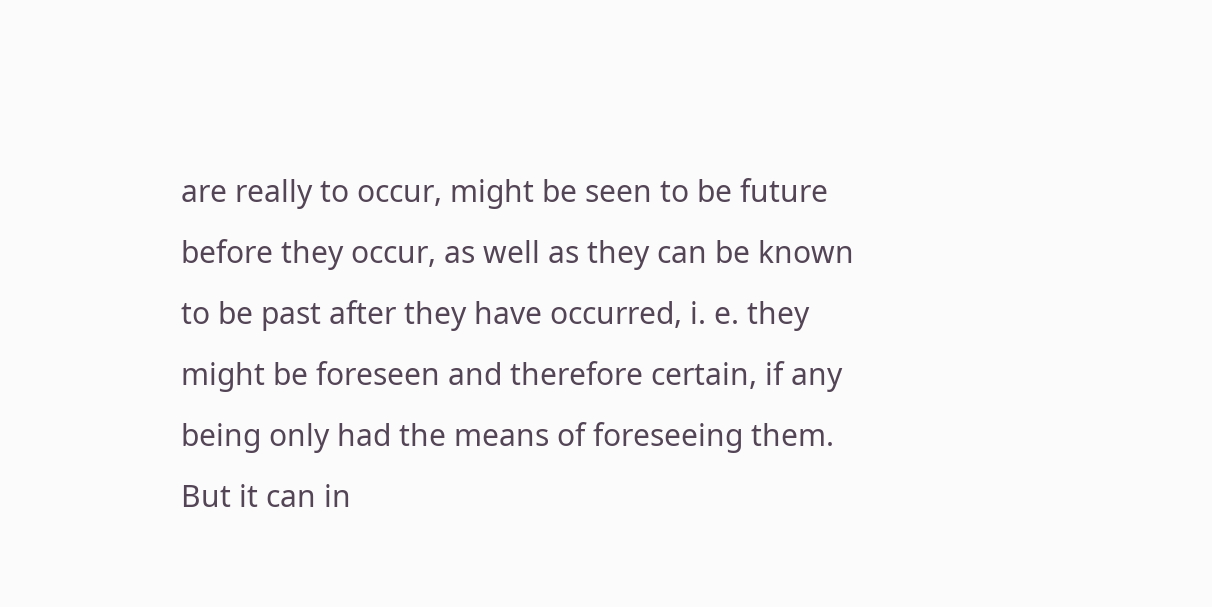are really to occur, might be seen to be future before they occur, as well as they can be known to be past after they have occurred, i. e. they might be foreseen and therefore certain, if any being only had the means of foreseeing them. But it can in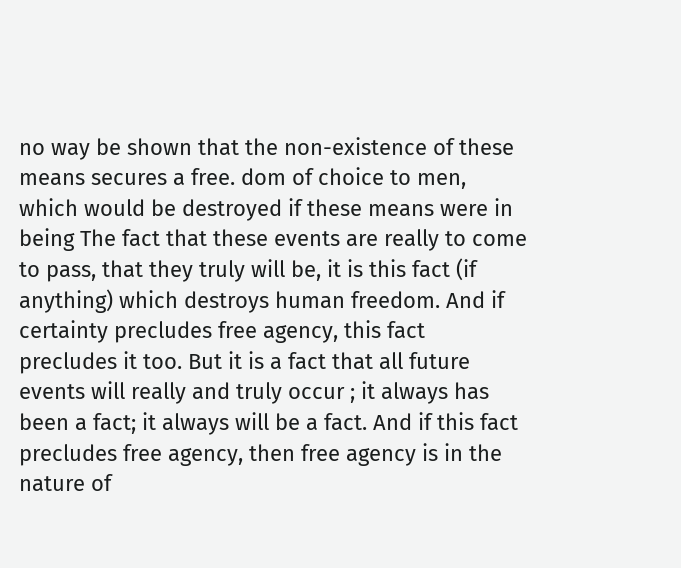no way be shown that the non-existence of these means secures a free. dom of choice to men, which would be destroyed if these means were in being The fact that these events are really to come to pass, that they truly will be, it is this fact (if anything) which destroys human freedom. And if certainty precludes free agency, this fact precludes it too. But it is a fact that all future events will really and truly occur ; it always has been a fact; it always will be a fact. And if this fact precludes free agency, then free agency is in the nature of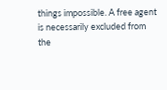things impossible. A free agent is necessarily excluded from the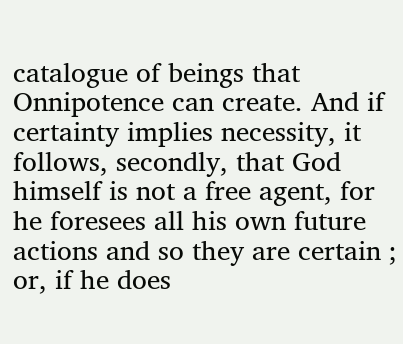catalogue of beings that Onnipotence can create. And if certainty implies necessity, it follows, secondly, that God himself is not a free agent, for he foresees all his own future actions and so they are certain ; or, if he does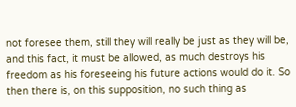not foresee them, still they will really be just as they will be, and this fact, it must be allowed, as much destroys his freedom as his foreseeing his future actions would do it. So then there is, on this supposition, no such thing as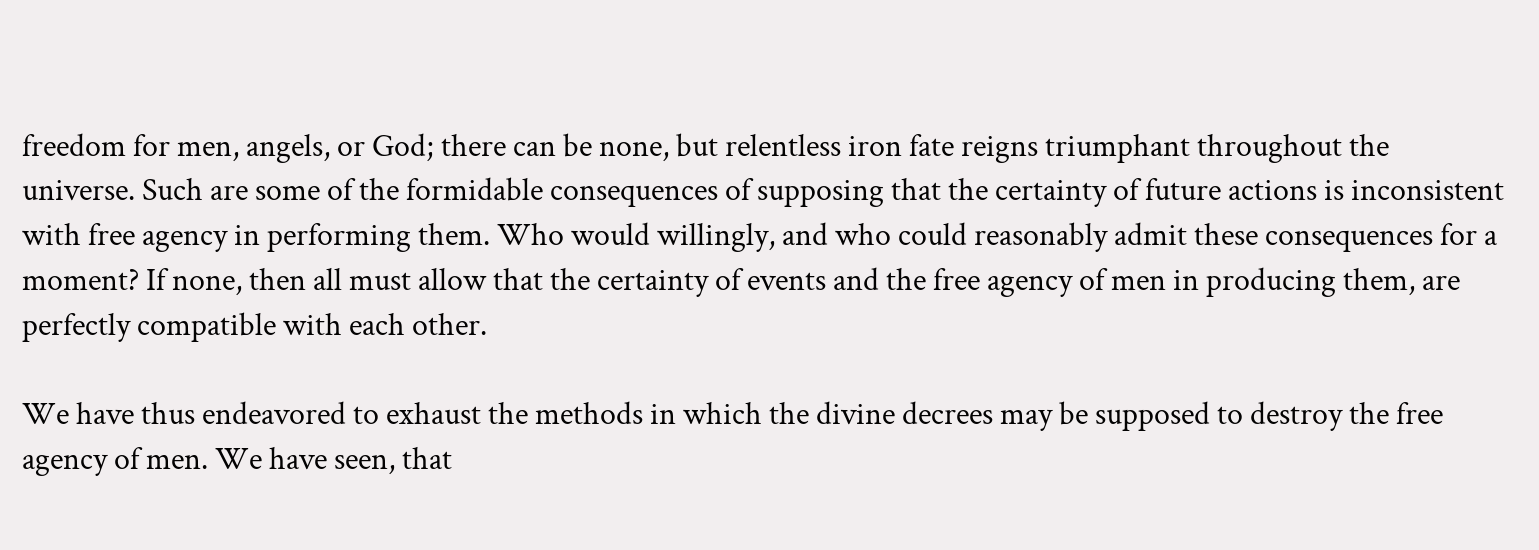freedom for men, angels, or God; there can be none, but relentless iron fate reigns triumphant throughout the universe. Such are some of the formidable consequences of supposing that the certainty of future actions is inconsistent with free agency in performing them. Who would willingly, and who could reasonably admit these consequences for a moment? If none, then all must allow that the certainty of events and the free agency of men in producing them, are perfectly compatible with each other.

We have thus endeavored to exhaust the methods in which the divine decrees may be supposed to destroy the free agency of men. We have seen, that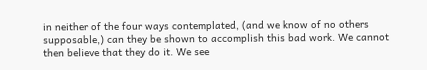in neither of the four ways contemplated, (and we know of no others supposable,) can they be shown to accomplish this bad work. We cannot then believe that they do it. We see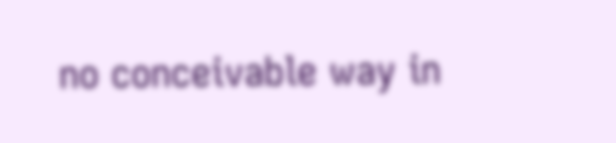no conceivable way in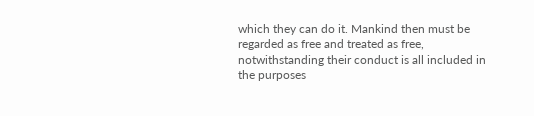which they can do it. Mankind then must be regarded as free and treated as free, notwithstanding their conduct is all included in the purposes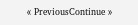« PreviousContinue »